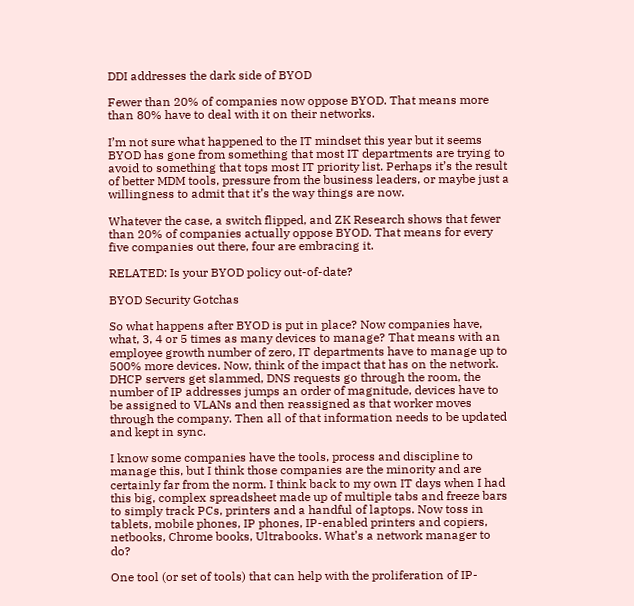DDI addresses the dark side of BYOD

Fewer than 20% of companies now oppose BYOD. That means more than 80% have to deal with it on their networks.

I’m not sure what happened to the IT mindset this year but it seems BYOD has gone from something that most IT departments are trying to avoid to something that tops most IT priority list. Perhaps it’s the result of better MDM tools, pressure from the business leaders, or maybe just a willingness to admit that it’s the way things are now.

Whatever the case, a switch flipped, and ZK Research shows that fewer than 20% of companies actually oppose BYOD. That means for every five companies out there, four are embracing it.

RELATED: Is your BYOD policy out-of-date?

BYOD Security Gotchas

So what happens after BYOD is put in place? Now companies have, what, 3, 4 or 5 times as many devices to manage? That means with an employee growth number of zero, IT departments have to manage up to 500% more devices. Now, think of the impact that has on the network. DHCP servers get slammed, DNS requests go through the room, the number of IP addresses jumps an order of magnitude, devices have to be assigned to VLANs and then reassigned as that worker moves through the company. Then all of that information needs to be updated and kept in sync.

I know some companies have the tools, process and discipline to manage this, but I think those companies are the minority and are certainly far from the norm. I think back to my own IT days when I had this big, complex spreadsheet made up of multiple tabs and freeze bars to simply track PCs, printers and a handful of laptops. Now toss in tablets, mobile phones, IP phones, IP-enabled printers and copiers, netbooks, Chrome books, Ultrabooks. What’s a network manager to do?

One tool (or set of tools) that can help with the proliferation of IP-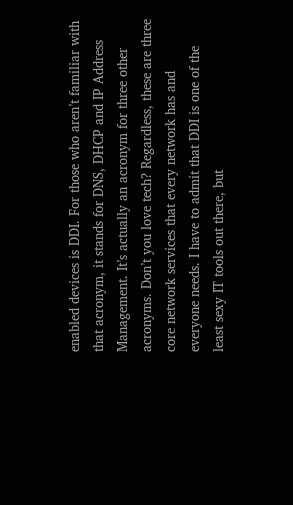enabled devices is DDI. For those who aren’t familiar with that acronym, it stands for DNS, DHCP and IP Address Management. It’s actually an acronym for three other acronyms. Don’t you love tech? Regardless, these are three core network services that every network has and everyone needs. I have to admit that DDI is one of the least sexy IT tools out there, but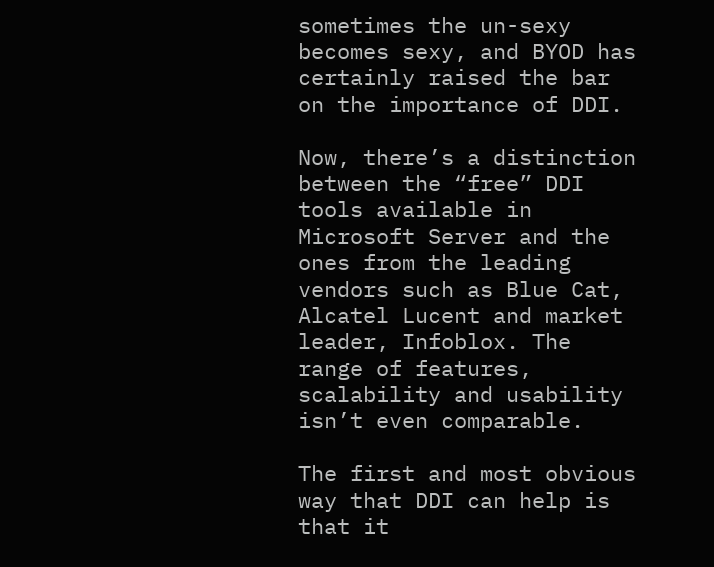sometimes the un-sexy becomes sexy, and BYOD has certainly raised the bar on the importance of DDI.

Now, there’s a distinction between the “free” DDI tools available in Microsoft Server and the ones from the leading vendors such as Blue Cat, Alcatel Lucent and market leader, Infoblox. The range of features, scalability and usability isn’t even comparable.

The first and most obvious way that DDI can help is that it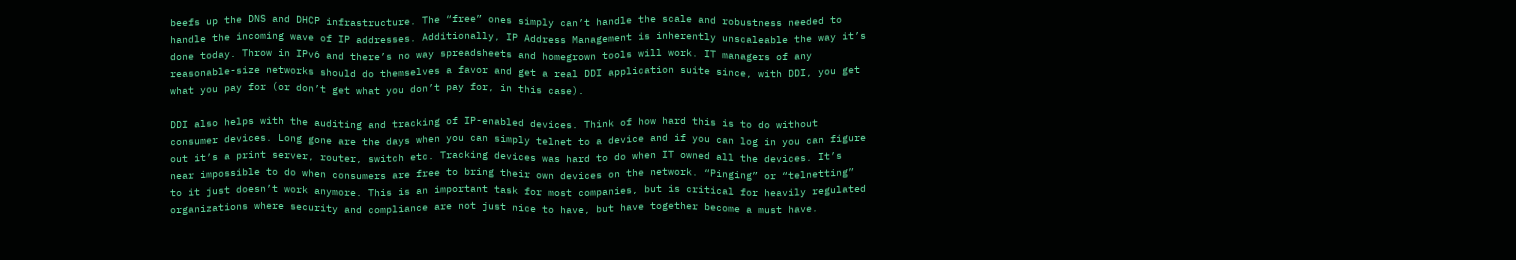beefs up the DNS and DHCP infrastructure. The “free” ones simply can’t handle the scale and robustness needed to handle the incoming wave of IP addresses. Additionally, IP Address Management is inherently unscaleable the way it’s done today. Throw in IPv6 and there’s no way spreadsheets and homegrown tools will work. IT managers of any reasonable-size networks should do themselves a favor and get a real DDI application suite since, with DDI, you get what you pay for (or don’t get what you don’t pay for, in this case).

DDI also helps with the auditing and tracking of IP-enabled devices. Think of how hard this is to do without consumer devices. Long gone are the days when you can simply telnet to a device and if you can log in you can figure out it’s a print server, router, switch etc. Tracking devices was hard to do when IT owned all the devices. It’s near impossible to do when consumers are free to bring their own devices on the network. “Pinging” or “telnetting” to it just doesn’t work anymore. This is an important task for most companies, but is critical for heavily regulated organizations where security and compliance are not just nice to have, but have together become a must have.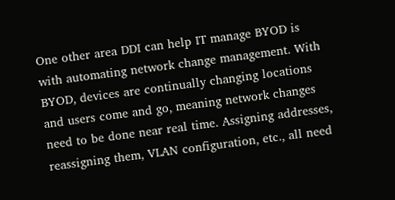One other area DDI can help IT manage BYOD is with automating network change management. With BYOD, devices are continually changing locations and users come and go, meaning network changes need to be done near real time. Assigning addresses, reassigning them, VLAN configuration, etc., all need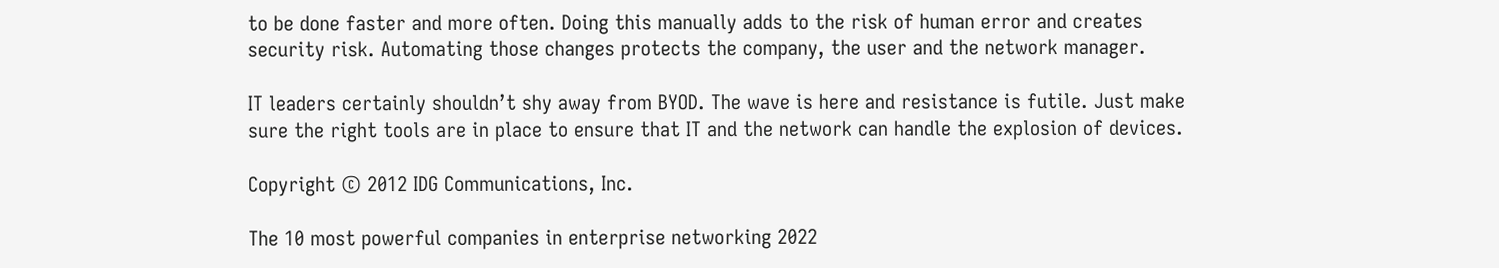to be done faster and more often. Doing this manually adds to the risk of human error and creates security risk. Automating those changes protects the company, the user and the network manager.

IT leaders certainly shouldn’t shy away from BYOD. The wave is here and resistance is futile. Just make sure the right tools are in place to ensure that IT and the network can handle the explosion of devices.

Copyright © 2012 IDG Communications, Inc.

The 10 most powerful companies in enterprise networking 2022